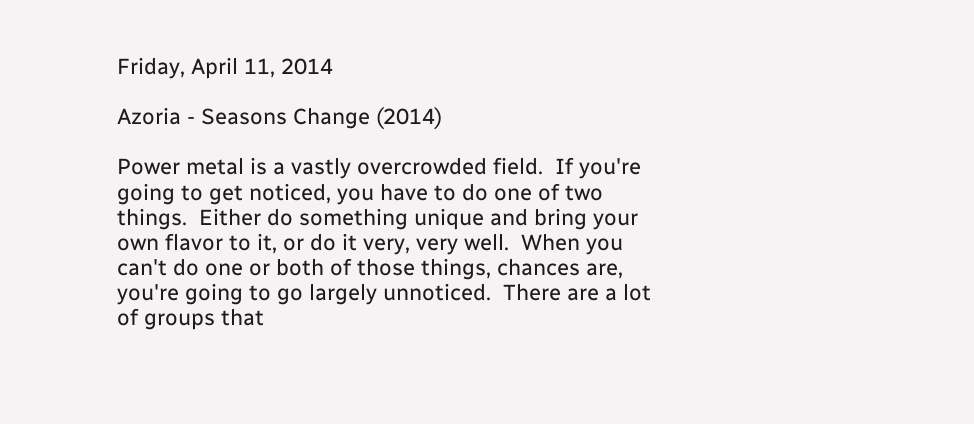Friday, April 11, 2014

Azoria - Seasons Change (2014)

Power metal is a vastly overcrowded field.  If you're going to get noticed, you have to do one of two things.  Either do something unique and bring your own flavor to it, or do it very, very well.  When you can't do one or both of those things, chances are, you're going to go largely unnoticed.  There are a lot of groups that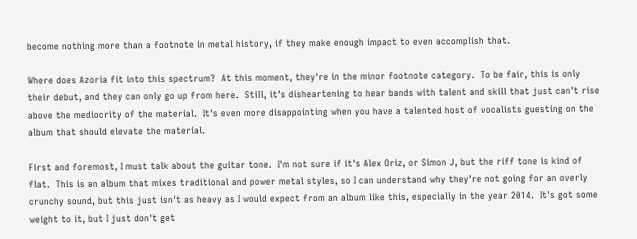become nothing more than a footnote in metal history, if they make enough impact to even accomplish that.

Where does Azoria fit into this spectrum?  At this moment, they're in the minor footnote category.  To be fair, this is only their debut, and they can only go up from here.  Still, it's disheartening to hear bands with talent and skill that just can't rise above the mediocrity of the material.  It's even more disappointing when you have a talented host of vocalists guesting on the album that should elevate the material.

First and foremost, I must talk about the guitar tone.  I'm not sure if it's Alex Oriz, or Simon J, but the riff tone is kind of flat.  This is an album that mixes traditional and power metal styles, so I can understand why they're not going for an overly crunchy sound, but this just isn't as heavy as I would expect from an album like this, especially in the year 2014.  It's got some weight to it, but I just don't get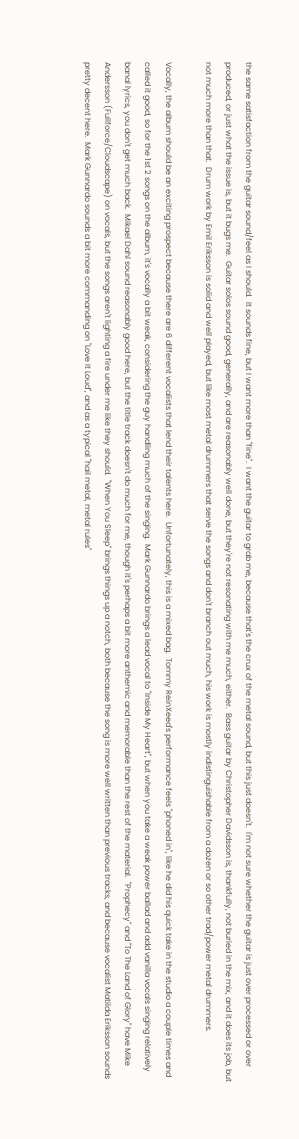the same satisfaction from the guitar sound/feel as I should.  It sounds fine, but I want more than "fine".  I want the guitar to grab me, because that's the crux of the metal sound, but this just doesn't.  I'm not sure whether the guitar is just over processed or over produced, or just what the issue is, but it bugs me.  Guitar solos sound good, generally, and are reasonably well done, but they're not resonating with me much, either.  Bass guitar by Christopher Davidsson is, thankfully, not buried in the mix, and it does its job, but not much more than that.  Drum work by Emil Eriksson is solid and well played, but like most metal drummers that serve the songs and don't branch out much, his work is mostly indistinguishable from a dozen or so other trad/power metal drummers.

Vocally, the album should be an exciting prospect because there are 6 different vocalists that lend their talents here.  Unfortunately, this is a mixed bag.  Tommy ReinXeed's performance feels "phoned in", like he did his quick take in the studio a couple times and called it good, so for the 1st 2 songs on the album, it's vocally a bit weak, considering the guy handling much of the singing.  Mark Gunnardo brings a lead vocal to "Inside My Heart", but when you take a weak power ballad and add vanilla vocals singing relatively banal lyrics, you don't get much back.  Mikael Dahl sound reasonably good here, but the title track doesn't do much for me, though it's perhaps a bit more anthemic and memorable than the rest of the material.  "Prophecy" and "To The Land of Glory" have Mike Andersson (Fullforce/Cloudscape) on vocals, but the songs aren't lighting a fire under me like they should.  "When You Sleep" brings things up a notch, both because the song is more well written than previous tracks, and because vocalist Matilda Eriksson sounds pretty decent here.  Mark Gunnardo sounds a bit more commanding on "Love It Loud", and as a typical "hail metal, metal rules"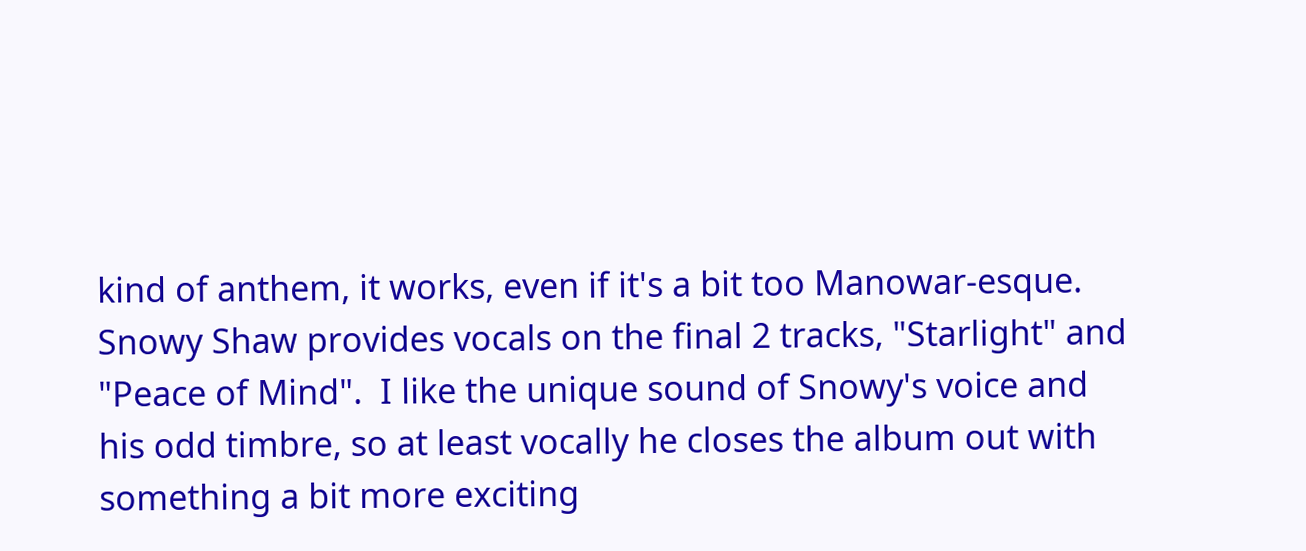kind of anthem, it works, even if it's a bit too Manowar-esque.  Snowy Shaw provides vocals on the final 2 tracks, "Starlight" and "Peace of Mind".  I like the unique sound of Snowy's voice and his odd timbre, so at least vocally he closes the album out with something a bit more exciting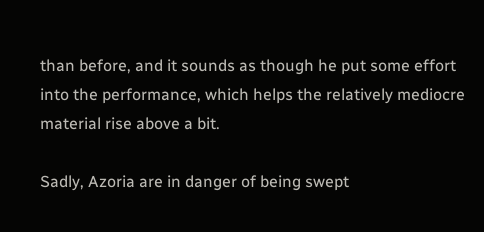than before, and it sounds as though he put some effort into the performance, which helps the relatively mediocre material rise above a bit.

Sadly, Azoria are in danger of being swept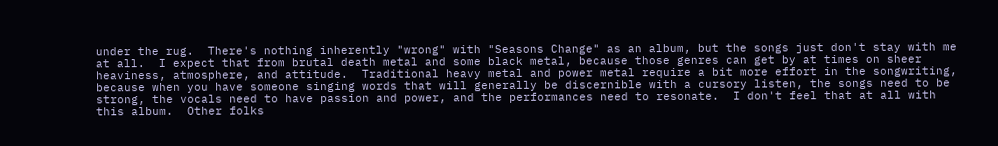under the rug.  There's nothing inherently "wrong" with "Seasons Change" as an album, but the songs just don't stay with me at all.  I expect that from brutal death metal and some black metal, because those genres can get by at times on sheer heaviness, atmosphere, and attitude.  Traditional heavy metal and power metal require a bit more effort in the songwriting, because when you have someone singing words that will generally be discernible with a cursory listen, the songs need to be strong, the vocals need to have passion and power, and the performances need to resonate.  I don't feel that at all with this album.  Other folks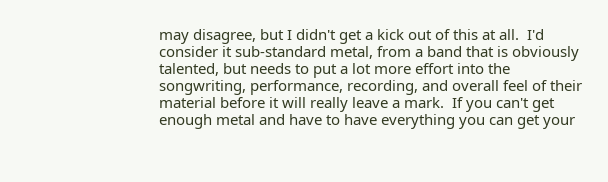may disagree, but I didn't get a kick out of this at all.  I'd consider it sub-standard metal, from a band that is obviously talented, but needs to put a lot more effort into the songwriting, performance, recording, and overall feel of their material before it will really leave a mark.  If you can't get enough metal and have to have everything you can get your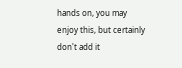hands on, you may enjoy this, but certainly don't add it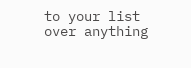to your list over anything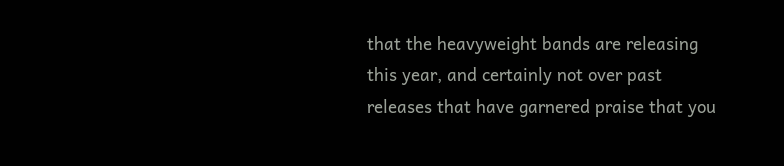that the heavyweight bands are releasing this year, and certainly not over past releases that have garnered praise that you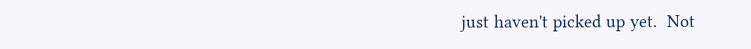just haven't picked up yet.  Not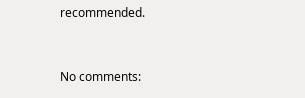recommended.


No comments: